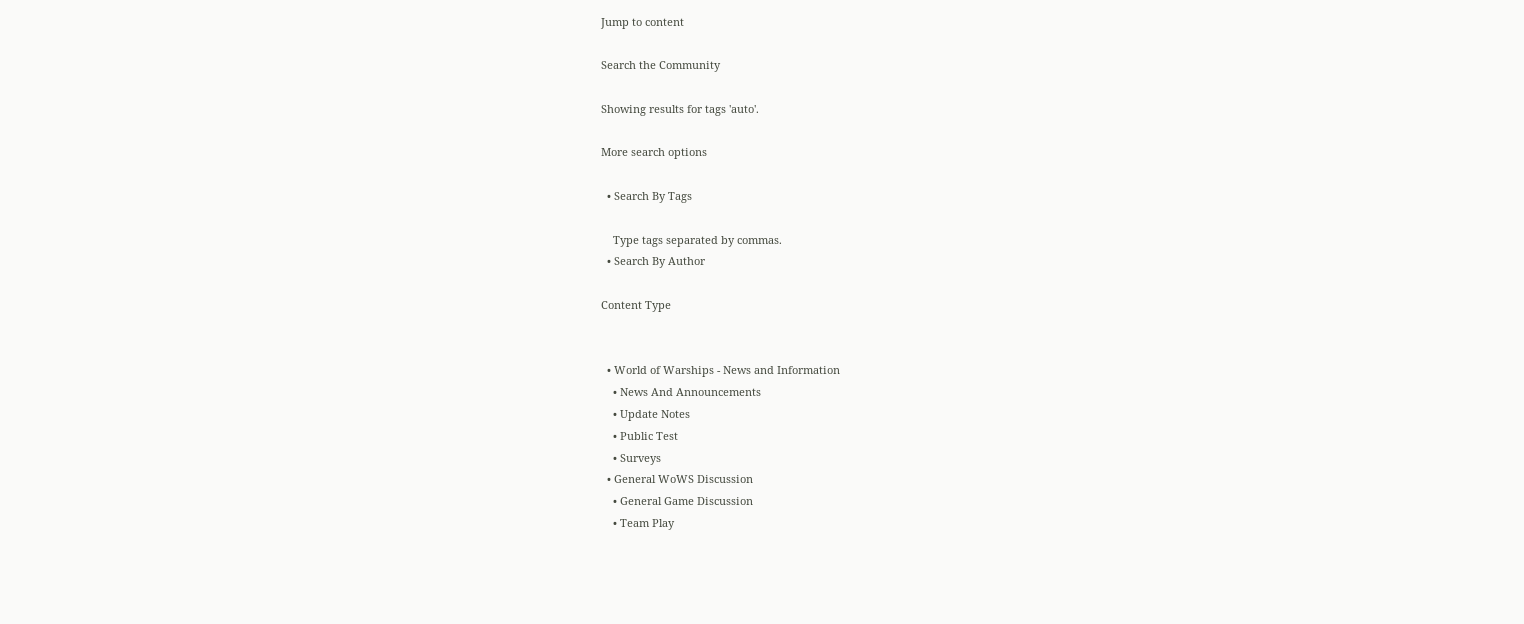Jump to content

Search the Community

Showing results for tags 'auto'.

More search options

  • Search By Tags

    Type tags separated by commas.
  • Search By Author

Content Type


  • World of Warships - News and Information
    • News And Announcements
    • Update Notes
    • Public Test
    • Surveys
  • General WoWS Discussion
    • General Game Discussion
    • Team Play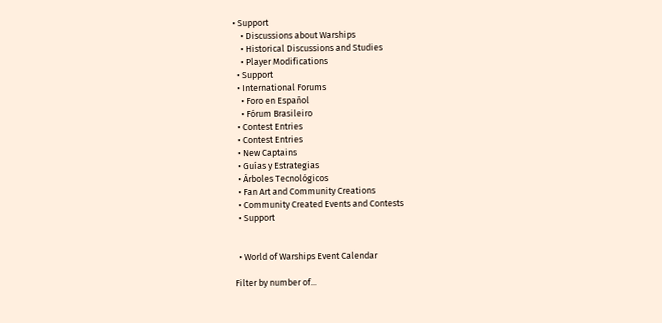• Support
    • Discussions about Warships
    • Historical Discussions and Studies
    • Player Modifications
  • Support
  • International Forums
    • Foro en Español
    • Fórum Brasileiro
  • Contest Entries
  • Contest Entries
  • New Captains
  • Guías y Estrategias
  • Árboles Tecnológicos
  • Fan Art and Community Creations
  • Community Created Events and Contests
  • Support


  • World of Warships Event Calendar

Filter by number of...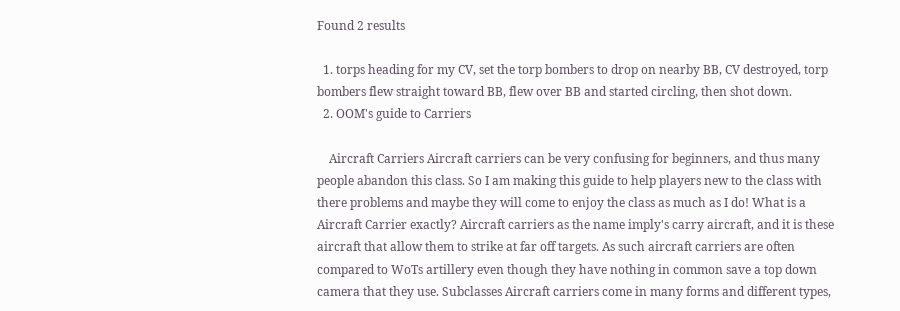Found 2 results

  1. torps heading for my CV, set the torp bombers to drop on nearby BB, CV destroyed, torp bombers flew straight toward BB, flew over BB and started circling, then shot down.
  2. OOM's guide to Carriers

    Aircraft Carriers Aircraft carriers can be very confusing for beginners, and thus many people abandon this class. So I am making this guide to help players new to the class with there problems and maybe they will come to enjoy the class as much as I do! What is a Aircraft Carrier exactly? Aircraft carriers as the name imply's carry aircraft, and it is these aircraft that allow them to strike at far off targets. As such aircraft carriers are often compared to WoTs artillery even though they have nothing in common save a top down camera that they use. Subclasses Aircraft carriers come in many forms and different types,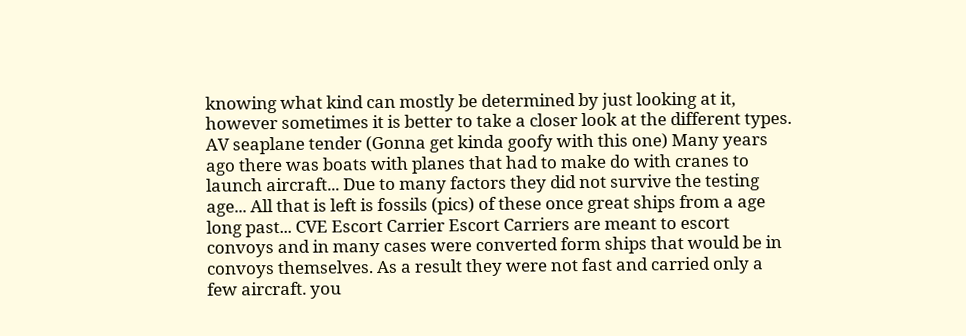knowing what kind can mostly be determined by just looking at it, however sometimes it is better to take a closer look at the different types. AV seaplane tender (Gonna get kinda goofy with this one) Many years ago there was boats with planes that had to make do with cranes to launch aircraft... Due to many factors they did not survive the testing age... All that is left is fossils (pics) of these once great ships from a age long past... CVE Escort Carrier Escort Carriers are meant to escort convoys and in many cases were converted form ships that would be in convoys themselves. As a result they were not fast and carried only a few aircraft. you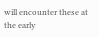will encounter these at the early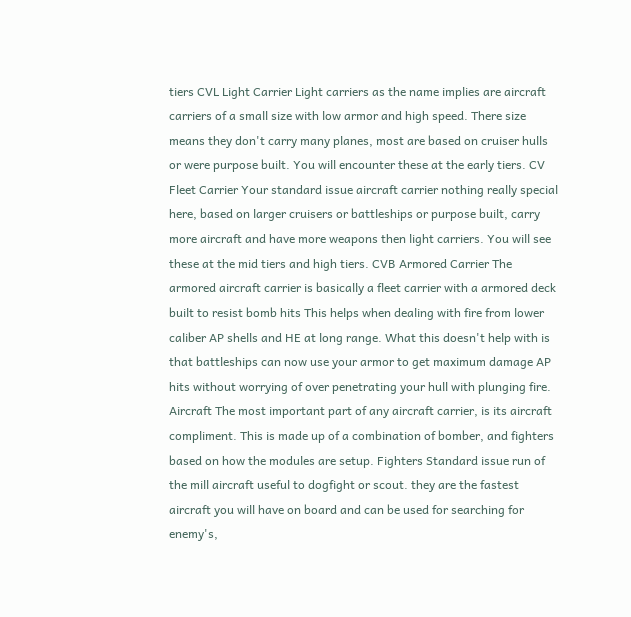tiers CVL Light Carrier Light carriers as the name implies are aircraft carriers of a small size with low armor and high speed. There size means they don't carry many planes, most are based on cruiser hulls or were purpose built. You will encounter these at the early tiers. CV Fleet Carrier Your standard issue aircraft carrier nothing really special here, based on larger cruisers or battleships or purpose built, carry more aircraft and have more weapons then light carriers. You will see these at the mid tiers and high tiers. CVB Armored Carrier The armored aircraft carrier is basically a fleet carrier with a armored deck built to resist bomb hits This helps when dealing with fire from lower caliber AP shells and HE at long range. What this doesn't help with is that battleships can now use your armor to get maximum damage AP hits without worrying of over penetrating your hull with plunging fire. Aircraft The most important part of any aircraft carrier, is its aircraft compliment. This is made up of a combination of bomber, and fighters based on how the modules are setup. Fighters Standard issue run of the mill aircraft useful to dogfight or scout. they are the fastest aircraft you will have on board and can be used for searching for enemy's,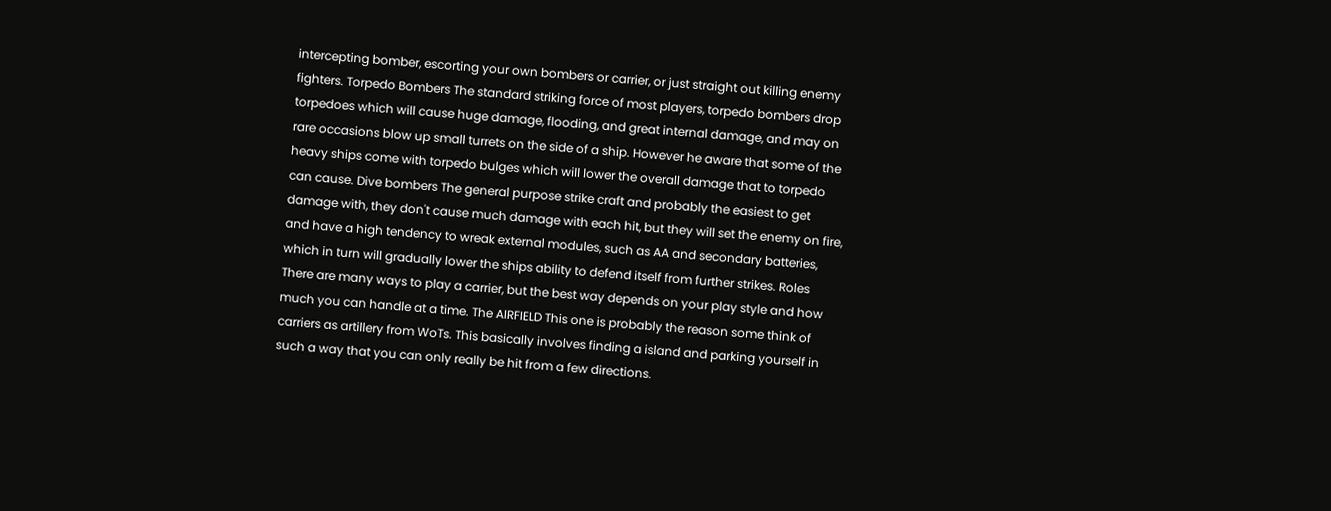intercepting bomber, escorting your own bombers or carrier, or just straight out killing enemy fighters. Torpedo Bombers The standard striking force of most players, torpedo bombers drop torpedoes which will cause huge damage, flooding, and great internal damage, and may on rare occasions blow up small turrets on the side of a ship. However he aware that some of the heavy ships come with torpedo bulges which will lower the overall damage that to torpedo can cause. Dive bombers The general purpose strike craft and probably the easiest to get damage with, they don't cause much damage with each hit, but they will set the enemy on fire, and have a high tendency to wreak external modules, such as AA and secondary batteries, which in turn will gradually lower the ships ability to defend itself from further strikes. Roles There are many ways to play a carrier, but the best way depends on your play style and how much you can handle at a time. The AIRFIELD This one is probably the reason some think of carriers as artillery from WoTs. This basically involves finding a island and parking yourself in such a way that you can only really be hit from a few directions.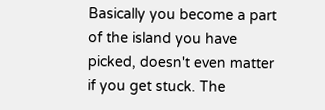Basically you become a part of the island you have picked, doesn't even matter if you get stuck. The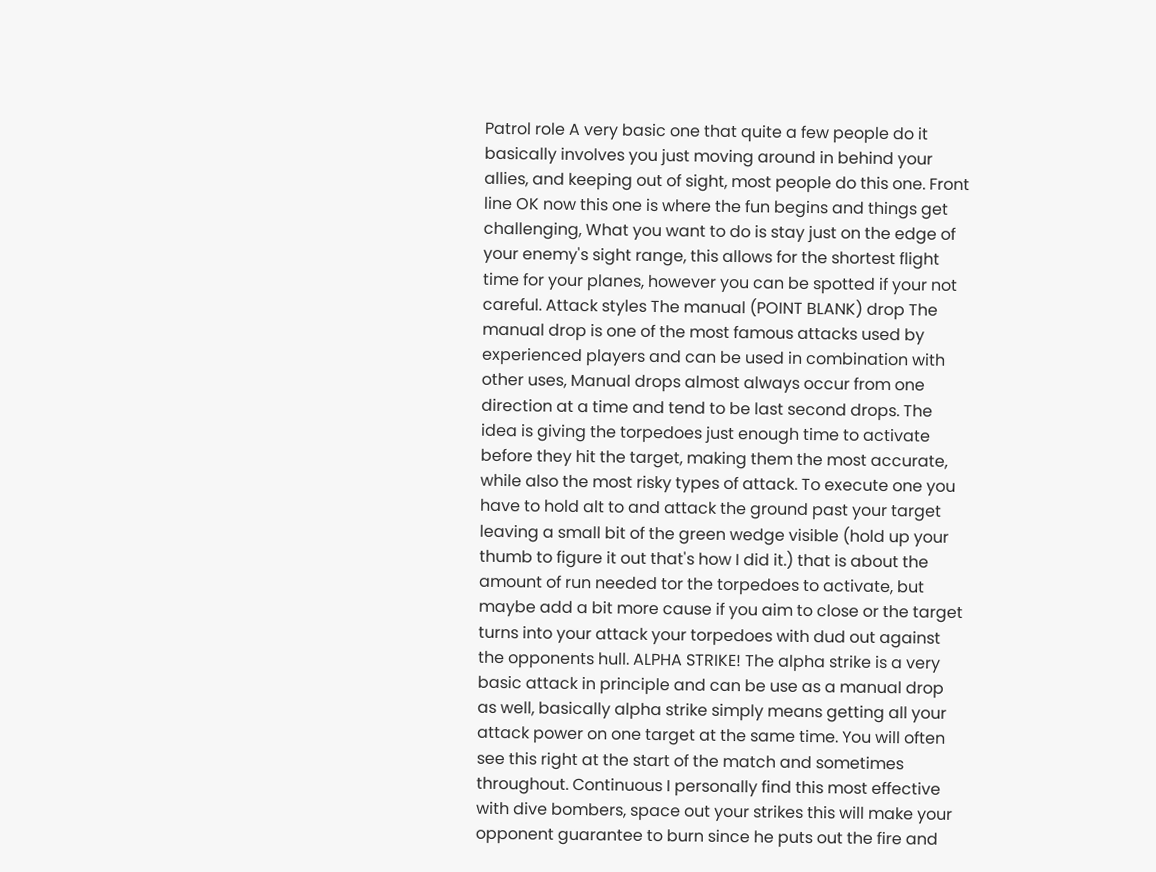Patrol role A very basic one that quite a few people do it basically involves you just moving around in behind your allies, and keeping out of sight, most people do this one. Front line OK now this one is where the fun begins and things get challenging, What you want to do is stay just on the edge of your enemy's sight range, this allows for the shortest flight time for your planes, however you can be spotted if your not careful. Attack styles The manual (POINT BLANK) drop The manual drop is one of the most famous attacks used by experienced players and can be used in combination with other uses, Manual drops almost always occur from one direction at a time and tend to be last second drops. The idea is giving the torpedoes just enough time to activate before they hit the target, making them the most accurate, while also the most risky types of attack. To execute one you have to hold alt to and attack the ground past your target leaving a small bit of the green wedge visible (hold up your thumb to figure it out that's how I did it.) that is about the amount of run needed tor the torpedoes to activate, but maybe add a bit more cause if you aim to close or the target turns into your attack your torpedoes with dud out against the opponents hull. ALPHA STRIKE! The alpha strike is a very basic attack in principle and can be use as a manual drop as well, basically alpha strike simply means getting all your attack power on one target at the same time. You will often see this right at the start of the match and sometimes throughout. Continuous I personally find this most effective with dive bombers, space out your strikes this will make your opponent guarantee to burn since he puts out the fire and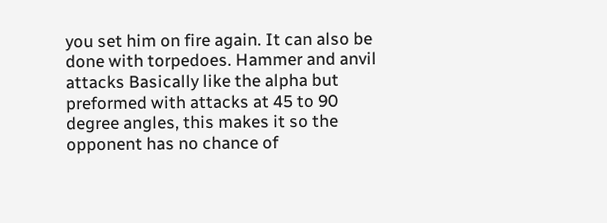you set him on fire again. It can also be done with torpedoes. Hammer and anvil attacks Basically like the alpha but preformed with attacks at 45 to 90 degree angles, this makes it so the opponent has no chance of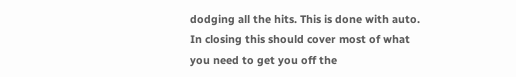dodging all the hits. This is done with auto. In closing this should cover most of what you need to get you off the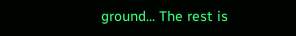ground... The rest is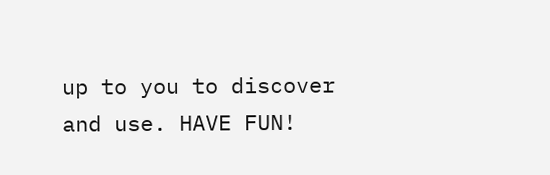up to you to discover and use. HAVE FUN!